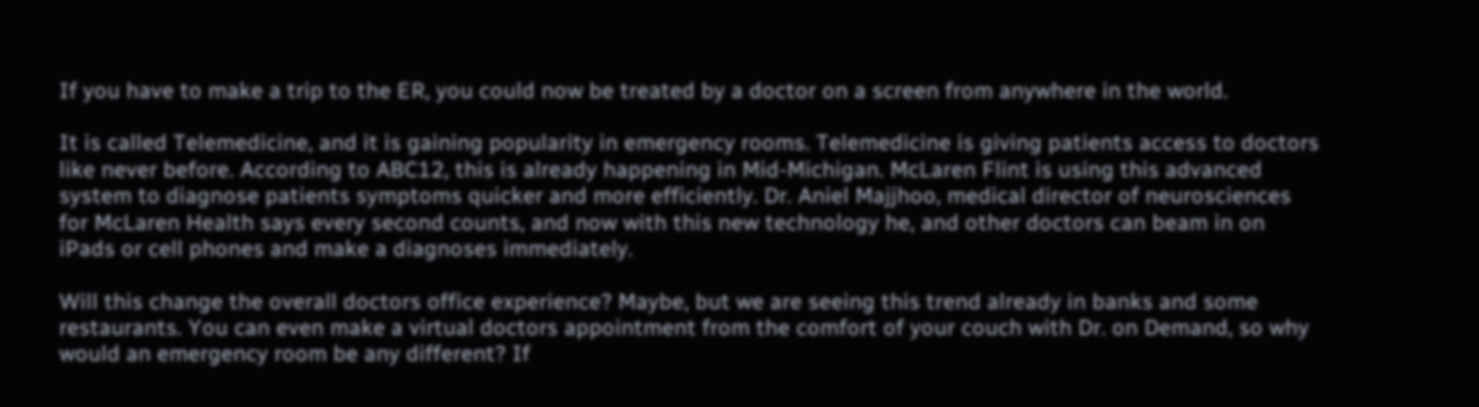If you have to make a trip to the ER, you could now be treated by a doctor on a screen from anywhere in the world.

It is called Telemedicine, and it is gaining popularity in emergency rooms. Telemedicine is giving patients access to doctors like never before. According to ABC12, this is already happening in Mid-Michigan. McLaren Flint is using this advanced system to diagnose patients symptoms quicker and more efficiently. Dr. Aniel Majjhoo, medical director of neurosciences for McLaren Health says every second counts, and now with this new technology he, and other doctors can beam in on iPads or cell phones and make a diagnoses immediately.

Will this change the overall doctors office experience? Maybe, but we are seeing this trend already in banks and some restaurants. You can even make a virtual doctors appointment from the comfort of your couch with Dr. on Demand, so why would an emergency room be any different? If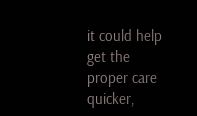it could help get the proper care quicker,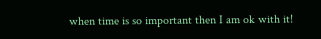when time is so important then I am ok with it!